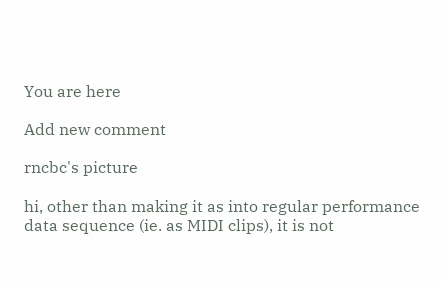You are here

Add new comment

rncbc's picture

hi, other than making it as into regular performance data sequence (ie. as MIDI clips), it is not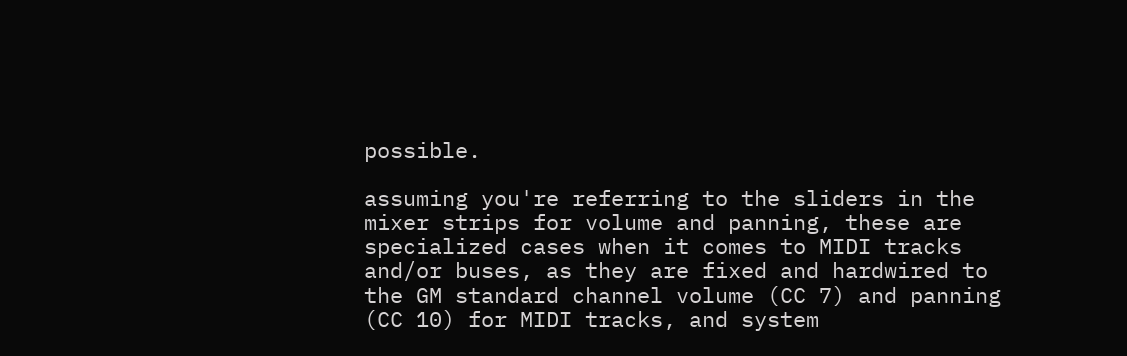possible.

assuming you're referring to the sliders in the mixer strips for volume and panning, these are specialized cases when it comes to MIDI tracks and/or buses, as they are fixed and hardwired to the GM standard channel volume (CC 7) and panning (CC 10) for MIDI tracks, and system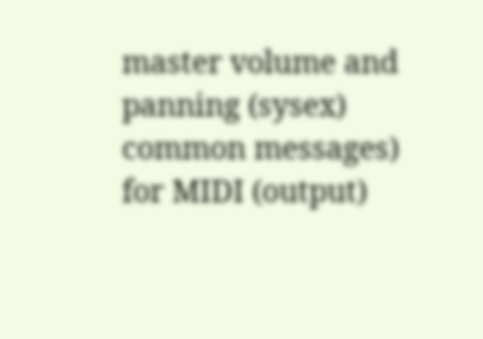master volume and panning (sysex) common messages) for MIDI (output)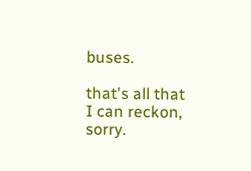buses.

that's all that I can reckon, sorry.